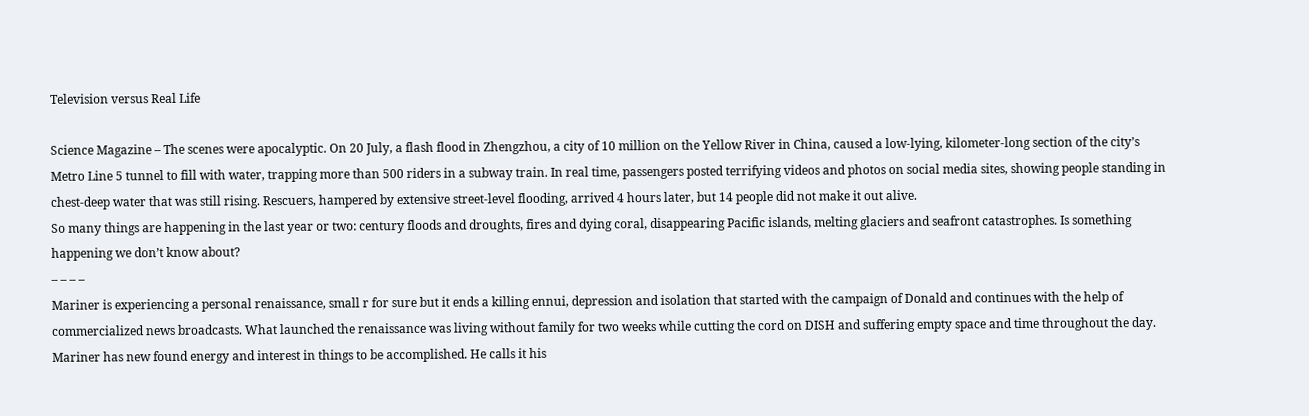Television versus Real Life

Science Magazine – The scenes were apocalyptic. On 20 July, a flash flood in Zhengzhou, a city of 10 million on the Yellow River in China, caused a low-lying, kilometer-long section of the city’s Metro Line 5 tunnel to fill with water, trapping more than 500 riders in a subway train. In real time, passengers posted terrifying videos and photos on social media sites, showing people standing in chest-deep water that was still rising. Rescuers, hampered by extensive street-level flooding, arrived 4 hours later, but 14 people did not make it out alive.
So many things are happening in the last year or two: century floods and droughts, fires and dying coral, disappearing Pacific islands, melting glaciers and seafront catastrophes. Is something happening we don’t know about?
– – – –
Mariner is experiencing a personal renaissance, small r for sure but it ends a killing ennui, depression and isolation that started with the campaign of Donald and continues with the help of commercialized news broadcasts. What launched the renaissance was living without family for two weeks while cutting the cord on DISH and suffering empty space and time throughout the day.
Mariner has new found energy and interest in things to be accomplished. He calls it his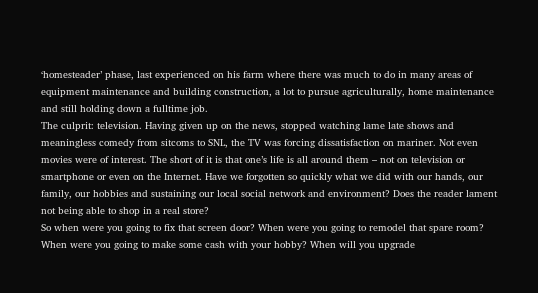‘homesteader’ phase, last experienced on his farm where there was much to do in many areas of equipment maintenance and building construction, a lot to pursue agriculturally, home maintenance and still holding down a fulltime job.
The culprit: television. Having given up on the news, stopped watching lame late shows and meaningless comedy from sitcoms to SNL, the TV was forcing dissatisfaction on mariner. Not even movies were of interest. The short of it is that one’s life is all around them – not on television or smartphone or even on the Internet. Have we forgotten so quickly what we did with our hands, our family, our hobbies and sustaining our local social network and environment? Does the reader lament not being able to shop in a real store?
So when were you going to fix that screen door? When were you going to remodel that spare room? When were you going to make some cash with your hobby? When will you upgrade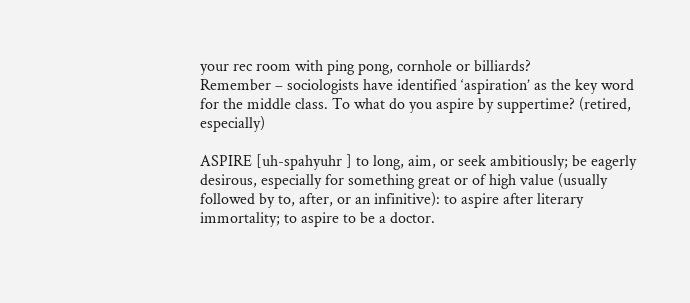your rec room with ping pong, cornhole or billiards?
Remember – sociologists have identified ‘aspiration’ as the key word for the middle class. To what do you aspire by suppertime? (retired, especially)

ASPIRE [uh-spahyuhr ] to long, aim, or seek ambitiously; be eagerly desirous, especially for something great or of high value (usually followed by to, after, or an infinitive): to aspire after literary immortality; to aspire to be a doctor.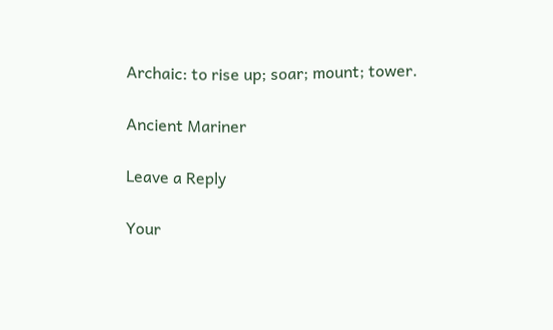Archaic: to rise up; soar; mount; tower.

Ancient Mariner

Leave a Reply

Your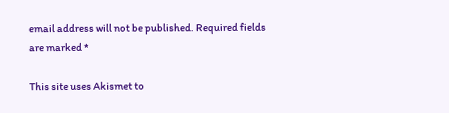email address will not be published. Required fields are marked *

This site uses Akismet to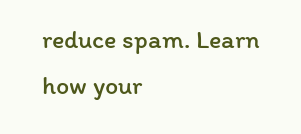reduce spam. Learn how your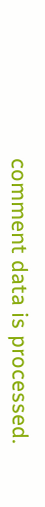comment data is processed.